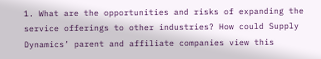1. What are the opportunities and risks of expanding the service offerings to other industries? How could Supply Dynamics’ parent and affiliate companies view this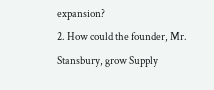expansion?
2. How could the founder, Mr. Stansbury, grow Supply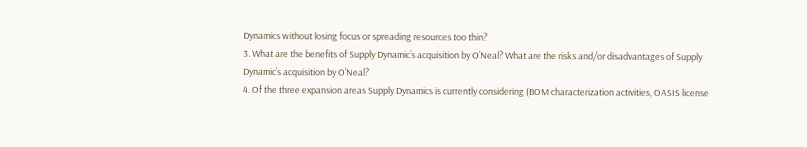Dynamics without losing focus or spreading resources too thin?
3. What are the benefits of Supply Dynamic’s acquisition by O’Neal? What are the risks and/or disadvantages of Supply Dynamic’s acquisition by O’Neal?
4. Of the three expansion areas Supply Dynamics is currently considering (BOM characterization activities, OASIS license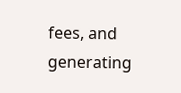fees, and generating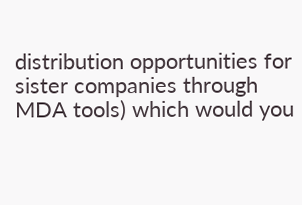distribution opportunities for sister companies through MDA tools) which would you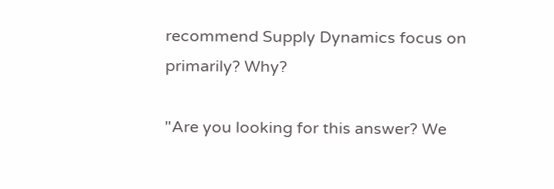recommend Supply Dynamics focus on primarily? Why?

"Are you looking for this answer? We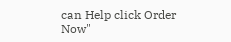can Help click Order Now"